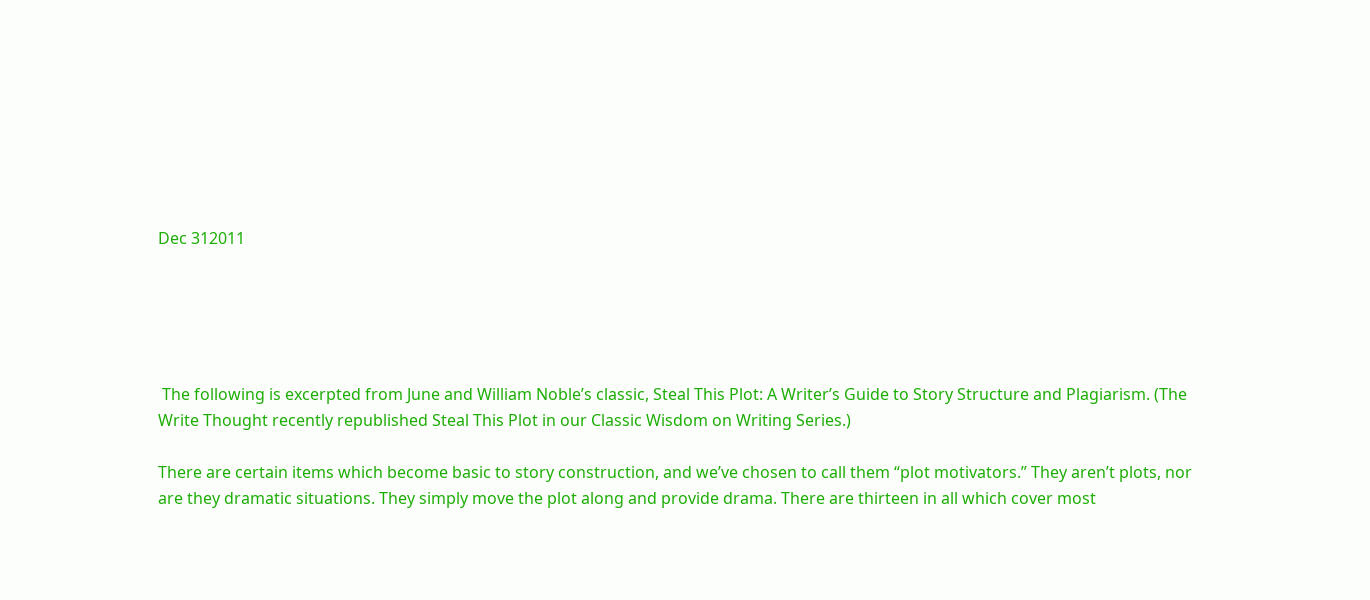Dec 312011





 The following is excerpted from June and William Noble’s classic, Steal This Plot: A Writer’s Guide to Story Structure and Plagiarism. (The Write Thought recently republished Steal This Plot in our Classic Wisdom on Writing Series.)

There are certain items which become basic to story construction, and we’ve chosen to call them “plot motivators.” They aren’t plots, nor are they dramatic situations. They simply move the plot along and provide drama. There are thirteen in all which cover most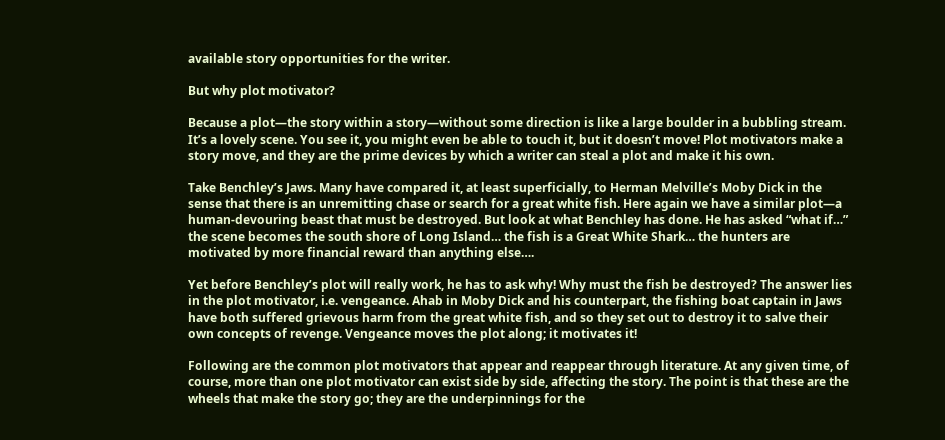available story opportunities for the writer.

But why plot motivator?

Because a plot—the story within a story—without some direction is like a large boulder in a bubbling stream. It’s a lovely scene. You see it, you might even be able to touch it, but it doesn’t move! Plot motivators make a story move, and they are the prime devices by which a writer can steal a plot and make it his own.

Take Benchley’s Jaws. Many have compared it, at least superficially, to Herman Melville’s Moby Dick in the sense that there is an unremitting chase or search for a great white fish. Here again we have a similar plot—a human-devouring beast that must be destroyed. But look at what Benchley has done. He has asked “what if…” the scene becomes the south shore of Long Island… the fish is a Great White Shark… the hunters are motivated by more financial reward than anything else….

Yet before Benchley’s plot will really work, he has to ask why! Why must the fish be destroyed? The answer lies in the plot motivator, i.e. vengeance. Ahab in Moby Dick and his counterpart, the fishing boat captain in Jaws have both suffered grievous harm from the great white fish, and so they set out to destroy it to salve their own concepts of revenge. Vengeance moves the plot along; it motivates it!

Following are the common plot motivators that appear and reappear through literature. At any given time, of course, more than one plot motivator can exist side by side, affecting the story. The point is that these are the wheels that make the story go; they are the underpinnings for the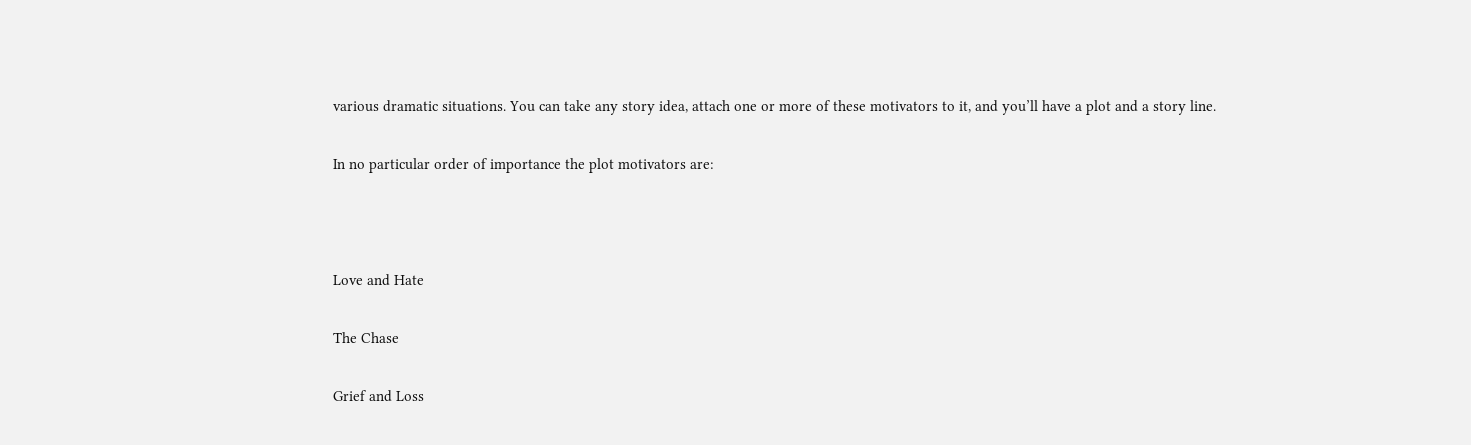various dramatic situations. You can take any story idea, attach one or more of these motivators to it, and you’ll have a plot and a story line.

In no particular order of importance the plot motivators are:



Love and Hate

The Chase

Grief and Loss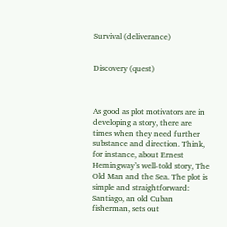Survival (deliverance)


Discovery (quest)



As good as plot motivators are in developing a story, there are times when they need further substance and direction. Think, for instance, about Ernest Hemingway’s well-told story, The Old Man and the Sea. The plot is simple and straightforward: Santiago, an old Cuban fisherman, sets out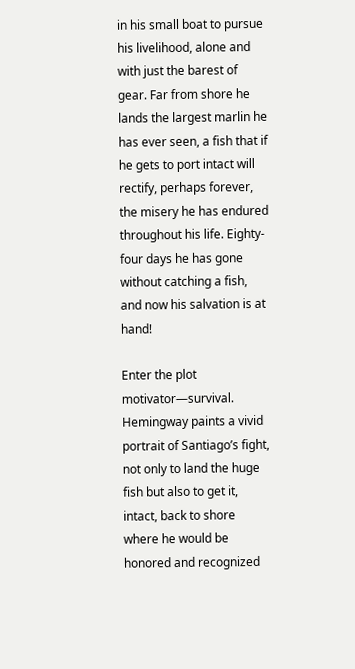in his small boat to pursue his livelihood, alone and with just the barest of gear. Far from shore he lands the largest marlin he has ever seen, a fish that if he gets to port intact will rectify, perhaps forever, the misery he has endured throughout his life. Eighty-four days he has gone without catching a fish, and now his salvation is at hand!

Enter the plot motivator—survival. Hemingway paints a vivid portrait of Santiago’s fight, not only to land the huge fish but also to get it, intact, back to shore where he would be honored and recognized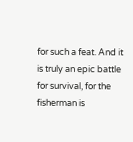for such a feat. And it is truly an epic battle for survival, for the fisherman is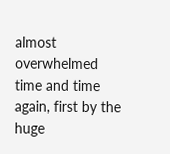almost overwhelmed time and time again, first by the huge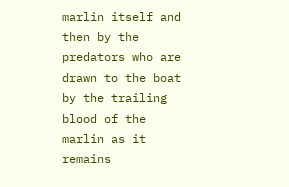marlin itself and then by the predators who are drawn to the boat by the trailing blood of the marlin as it remains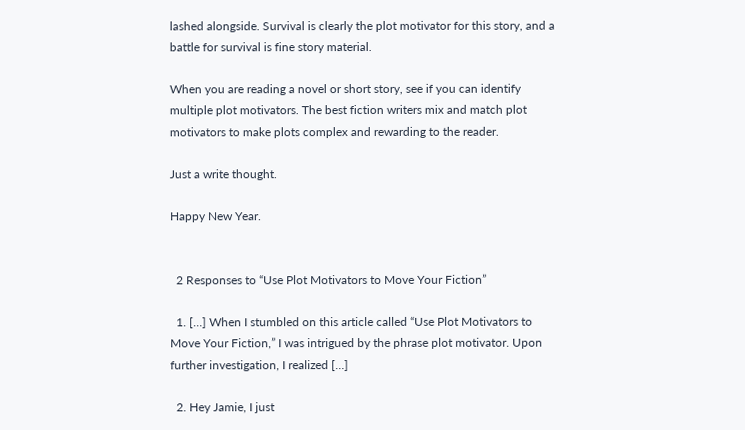lashed alongside. Survival is clearly the plot motivator for this story, and a battle for survival is fine story material.

When you are reading a novel or short story, see if you can identify multiple plot motivators. The best fiction writers mix and match plot motivators to make plots complex and rewarding to the reader.

Just a write thought.

Happy New Year.


  2 Responses to “Use Plot Motivators to Move Your Fiction”

  1. […] When I stumbled on this article called “Use Plot Motivators to Move Your Fiction,” I was intrigued by the phrase plot motivator. Upon further investigation, I realized […]

  2. Hey Jamie, I just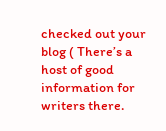checked out your blog ( There’s a host of good information for writers there.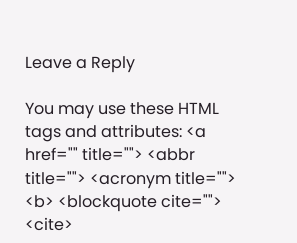Leave a Reply

You may use these HTML tags and attributes: <a href="" title=""> <abbr title=""> <acronym title=""> <b> <blockquote cite=""> <cite>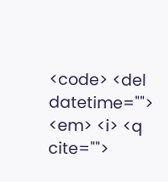<code> <del datetime=""> <em> <i> <q cite="">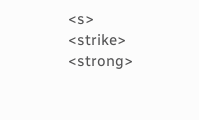<s> <strike> <strong>